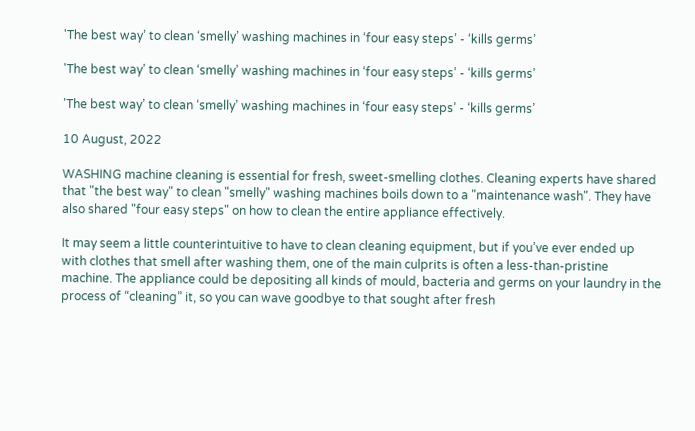'The best way’ to clean ‘smelly’ washing machines in ‘four easy steps’ - ‘kills germs’

'The best way’ to clean ‘smelly’ washing machines in ‘four easy steps’ - ‘kills germs’

'The best way’ to clean ‘smelly’ washing machines in ‘four easy steps’ - ‘kills germs’

10 August, 2022

WASHING machine cleaning is essential for fresh, sweet-smelling clothes. Cleaning experts have shared that "the best way" to clean "smelly" washing machines boils down to a "maintenance wash". They have also shared "four easy steps" on how to clean the entire appliance effectively.

It may seem a little counterintuitive to have to clean cleaning equipment, but if you’ve ever ended up with clothes that smell after washing them, one of the main culprits is often a less-than-pristine machine. The appliance could be depositing all kinds of mould, bacteria and germs on your laundry in the process of “cleaning” it, so you can wave goodbye to that sought after fresh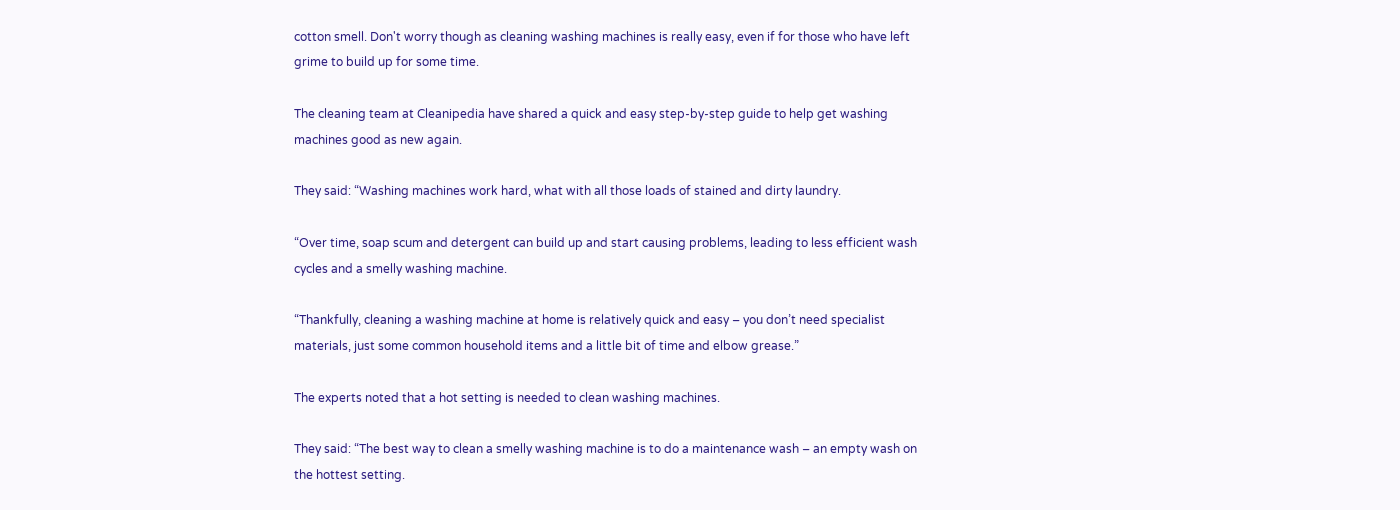cotton smell. Don't worry though as cleaning washing machines is really easy, even if for those who have left grime to build up for some time.

The cleaning team at Cleanipedia have shared a quick and easy step-by-step guide to help get washing machines good as new again.

They said: “Washing machines work hard, what with all those loads of stained and dirty laundry.

“Over time, soap scum and detergent can build up and start causing problems, leading to less efficient wash cycles and a smelly washing machine.

“Thankfully, cleaning a washing machine at home is relatively quick and easy – you don’t need specialist materials, just some common household items and a little bit of time and elbow grease.”

The experts noted that a hot setting is needed to clean washing machines.

They said: “The best way to clean a smelly washing machine is to do a maintenance wash – an empty wash on the hottest setting.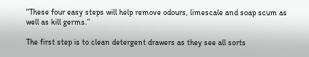“These four easy steps will help remove odours, limescale and soap scum as well as kill germs.”

The first step is to clean detergent drawers as they see all sorts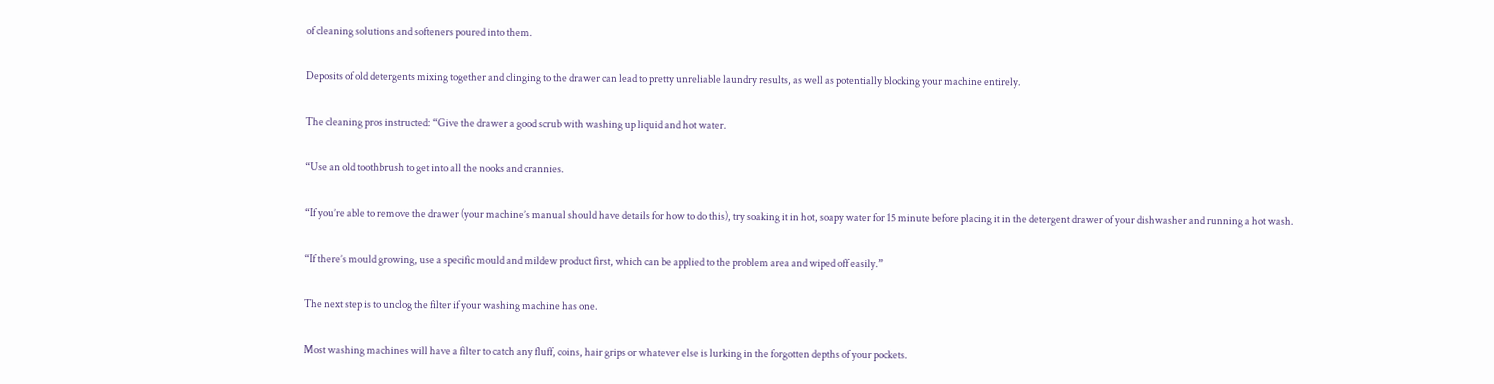of cleaning solutions and softeners poured into them.

Deposits of old detergents mixing together and clinging to the drawer can lead to pretty unreliable laundry results, as well as potentially blocking your machine entirely.

The cleaning pros instructed: “Give the drawer a good scrub with washing up liquid and hot water.

“Use an old toothbrush to get into all the nooks and crannies.

“If you’re able to remove the drawer (your machine’s manual should have details for how to do this), try soaking it in hot, soapy water for 15 minute before placing it in the detergent drawer of your dishwasher and running a hot wash.

“If there’s mould growing, use a specific mould and mildew product first, which can be applied to the problem area and wiped off easily.”

The next step is to unclog the filter if your washing machine has one.

Most washing machines will have a filter to catch any fluff, coins, hair grips or whatever else is lurking in the forgotten depths of your pockets.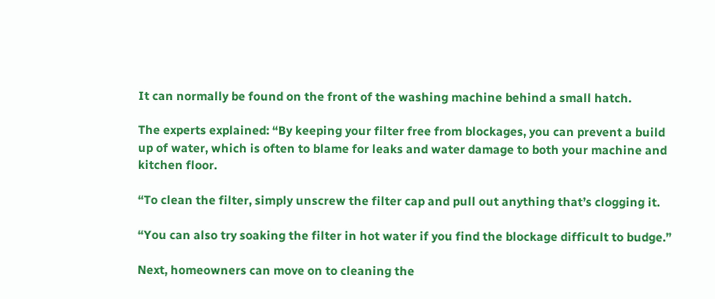It can normally be found on the front of the washing machine behind a small hatch.

The experts explained: “By keeping your filter free from blockages, you can prevent a build up of water, which is often to blame for leaks and water damage to both your machine and kitchen floor.

“To clean the filter, simply unscrew the filter cap and pull out anything that’s clogging it.

“You can also try soaking the filter in hot water if you find the blockage difficult to budge.”

Next, homeowners can move on to cleaning the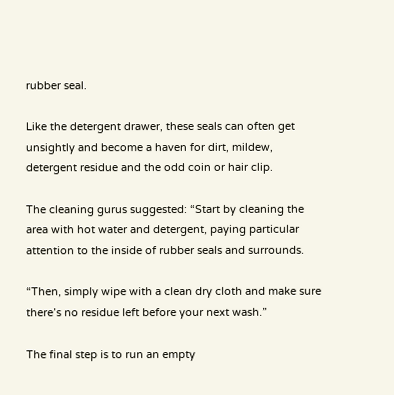rubber seal.

Like the detergent drawer, these seals can often get unsightly and become a haven for dirt, mildew, detergent residue and the odd coin or hair clip.

The cleaning gurus suggested: “Start by cleaning the area with hot water and detergent, paying particular attention to the inside of rubber seals and surrounds.

“Then, simply wipe with a clean dry cloth and make sure there’s no residue left before your next wash.”

The final step is to run an empty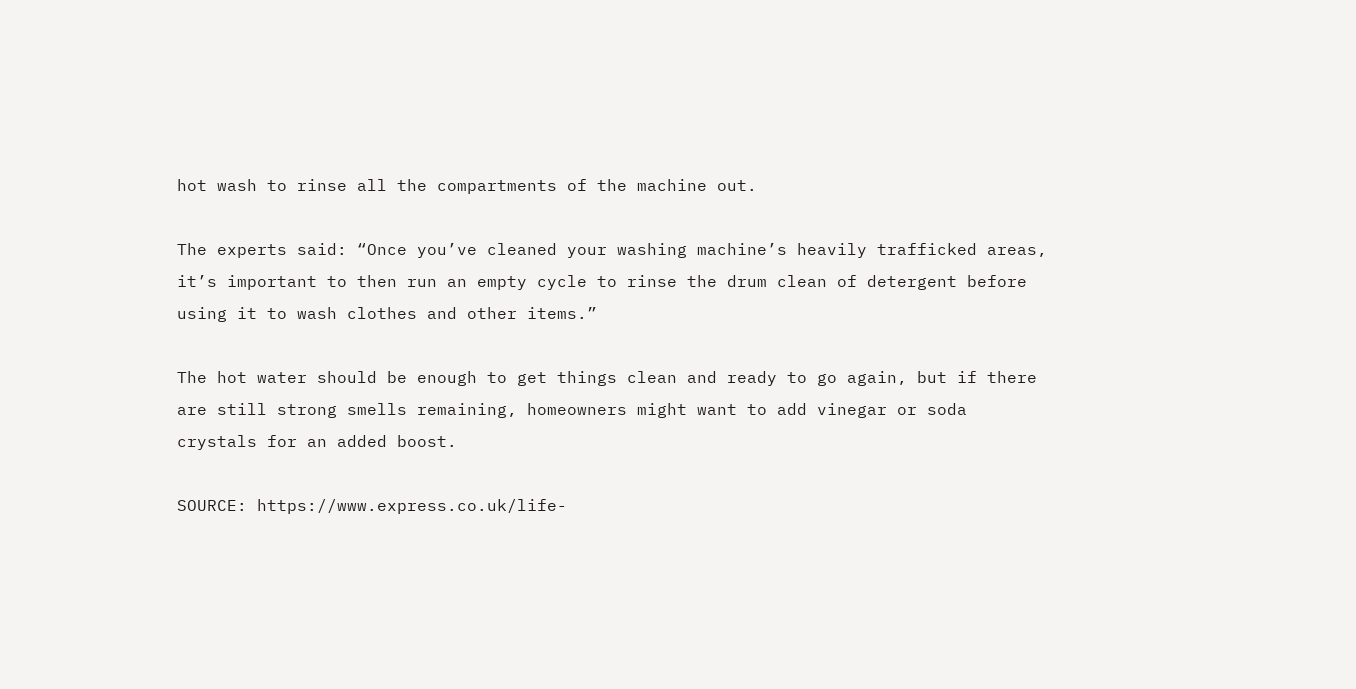hot wash to rinse all the compartments of the machine out.

The experts said: “Once you’ve cleaned your washing machine’s heavily trafficked areas, it’s important to then run an empty cycle to rinse the drum clean of detergent before using it to wash clothes and other items.”

The hot water should be enough to get things clean and ready to go again, but if there are still strong smells remaining, homeowners might want to add vinegar or soda crystals for an added boost.

SOURCE: https://www.express.co.uk/life-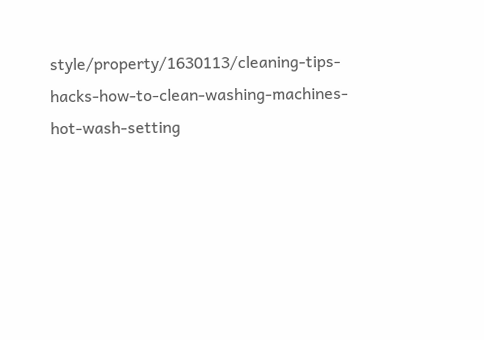style/property/1630113/cleaning-tips-hacks-how-to-clean-washing-machines-hot-wash-setting